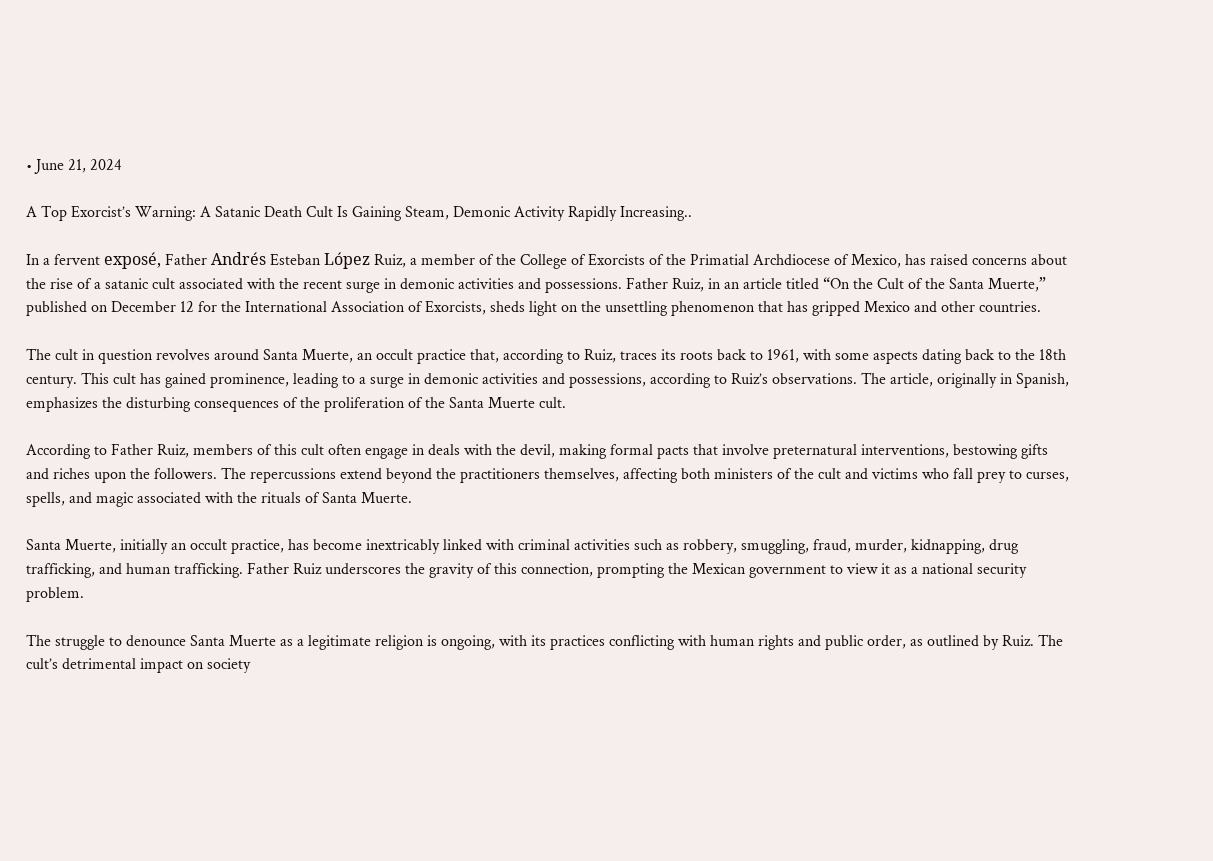• June 21, 2024

A Top Exorcist’s Warning: A Satanic Death Cult Is Gaining Steam, Demonic Activity Rapidly Increasing..

In a fervent exposé, Father Andrés Esteban López Ruiz, a member of the College of Exorcists of the Primatial Archdiocese of Mexico, has raised concerns about the rise of a satanic cult associated with the recent surge in demonic activities and possessions. Father Ruiz, in an article titled “On the Cult of the Santa Muerte,” published on December 12 for the International Association of Exorcists, sheds light on the unsettling phenomenon that has gripped Mexico and other countries.

The cult in question revolves around Santa Muerte, an occult practice that, according to Ruiz, traces its roots back to 1961, with some aspects dating back to the 18th century. This cult has gained prominence, leading to a surge in demonic activities and possessions, according to Ruiz’s observations. The article, originally in Spanish, emphasizes the disturbing consequences of the proliferation of the Santa Muerte cult.

According to Father Ruiz, members of this cult often engage in deals with the devil, making formal pacts that involve preternatural interventions, bestowing gifts and riches upon the followers. The repercussions extend beyond the practitioners themselves, affecting both ministers of the cult and victims who fall prey to curses, spells, and magic associated with the rituals of Santa Muerte.

Santa Muerte, initially an occult practice, has become inextricably linked with criminal activities such as robbery, smuggling, fraud, murder, kidnapping, drug trafficking, and human trafficking. Father Ruiz underscores the gravity of this connection, prompting the Mexican government to view it as a national security problem.

The struggle to denounce Santa Muerte as a legitimate religion is ongoing, with its practices conflicting with human rights and public order, as outlined by Ruiz. The cult’s detrimental impact on society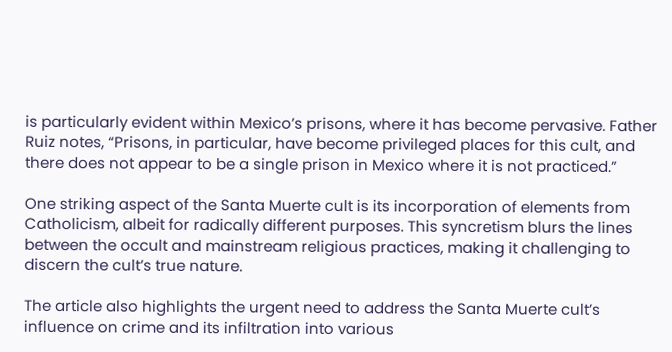is particularly evident within Mexico’s prisons, where it has become pervasive. Father Ruiz notes, “Prisons, in particular, have become privileged places for this cult, and there does not appear to be a single prison in Mexico where it is not practiced.”

One striking aspect of the Santa Muerte cult is its incorporation of elements from Catholicism, albeit for radically different purposes. This syncretism blurs the lines between the occult and mainstream religious practices, making it challenging to discern the cult’s true nature.

The article also highlights the urgent need to address the Santa Muerte cult’s influence on crime and its infiltration into various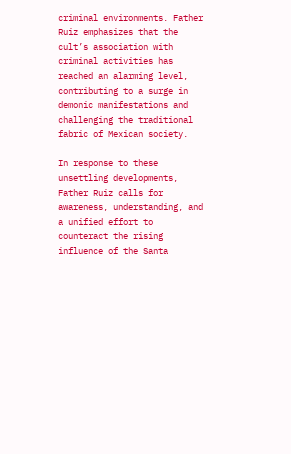criminal environments. Father Ruiz emphasizes that the cult’s association with criminal activities has reached an alarming level, contributing to a surge in demonic manifestations and challenging the traditional fabric of Mexican society.

In response to these unsettling developments, Father Ruiz calls for awareness, understanding, and a unified effort to counteract the rising influence of the Santa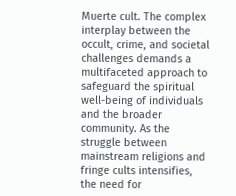Muerte cult. The complex interplay between the occult, crime, and societal challenges demands a multifaceted approach to safeguard the spiritual well-being of individuals and the broader community. As the struggle between mainstream religions and fringe cults intensifies, the need for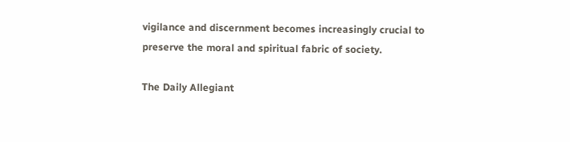vigilance and discernment becomes increasingly crucial to preserve the moral and spiritual fabric of society.

The Daily Allegiant